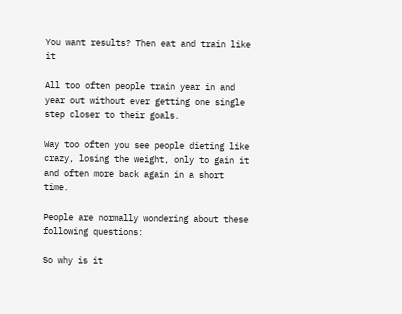You want results? Then eat and train like it

All too often people train year in and year out without ever getting one single step closer to their goals.

Way too often you see people dieting like crazy, losing the weight, only to gain it and often more back again in a short time.

People are normally wondering about these following questions:

So why is it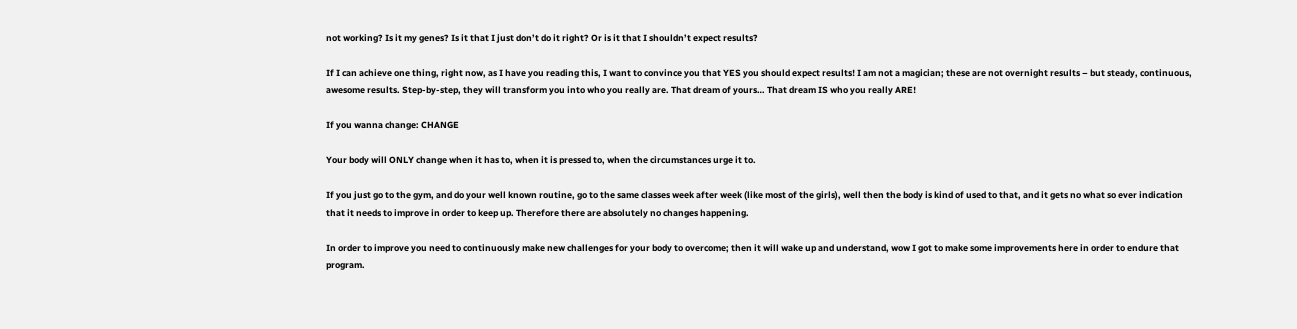not working? Is it my genes? Is it that I just don’t do it right? Or is it that I shouldn’t expect results?

If I can achieve one thing, right now, as I have you reading this, I want to convince you that YES you should expect results! I am not a magician; these are not overnight results – but steady, continuous, awesome results. Step-by-step, they will transform you into who you really are. That dream of yours… That dream IS who you really ARE!

If you wanna change: CHANGE

Your body will ONLY change when it has to, when it is pressed to, when the circumstances urge it to.

If you just go to the gym, and do your well known routine, go to the same classes week after week (like most of the girls), well then the body is kind of used to that, and it gets no what so ever indication that it needs to improve in order to keep up. Therefore there are absolutely no changes happening.

In order to improve you need to continuously make new challenges for your body to overcome; then it will wake up and understand, wow I got to make some improvements here in order to endure that program.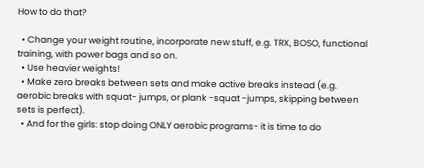How to do that?

  • Change your weight routine, incorporate new stuff, e.g. TRX, BOSO, functional training, with power bags and so on.
  • Use heavier weights!
  • Make zero breaks between sets and make active breaks instead (e.g. aerobic breaks with squat- jumps, or plank -squat -jumps, skipping between sets is perfect).
  • And for the girls: stop doing ONLY aerobic programs- it is time to do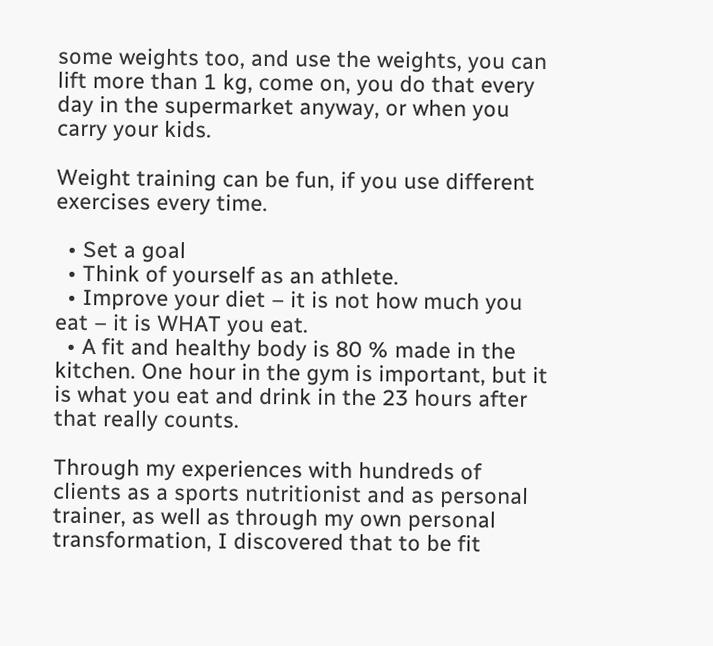some weights too, and use the weights, you can lift more than 1 kg, come on, you do that every day in the supermarket anyway, or when you carry your kids.

Weight training can be fun, if you use different exercises every time.

  • Set a goal
  • Think of yourself as an athlete.
  • Improve your diet – it is not how much you eat – it is WHAT you eat.
  • A fit and healthy body is 80 % made in the kitchen. One hour in the gym is important, but it is what you eat and drink in the 23 hours after that really counts.

Through my experiences with hundreds of clients as a sports nutritionist and as personal trainer, as well as through my own personal transformation, I discovered that to be fit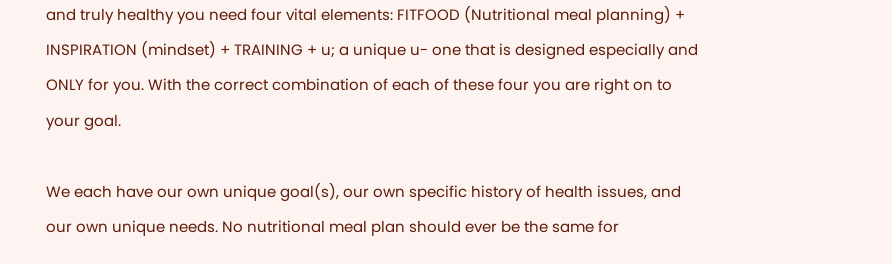and truly healthy you need four vital elements: FITFOOD (Nutritional meal planning) + INSPIRATION (mindset) + TRAINING + u; a unique u- one that is designed especially and ONLY for you. With the correct combination of each of these four you are right on to your goal.

We each have our own unique goal(s), our own specific history of health issues, and our own unique needs. No nutritional meal plan should ever be the same for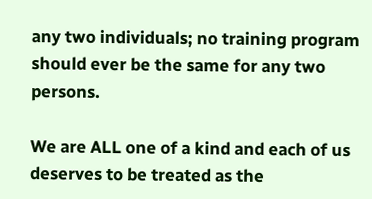any two individuals; no training program should ever be the same for any two persons.

We are ALL one of a kind and each of us deserves to be treated as the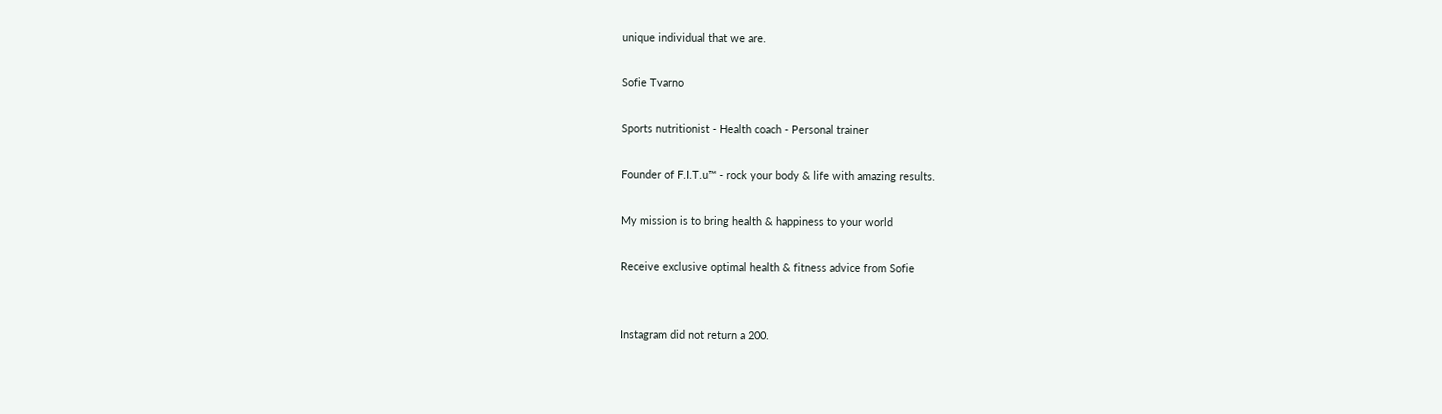unique individual that we are.

Sofie Tvarno

Sports nutritionist - Health coach - Personal trainer

Founder of F.I.T.u™ - rock your body & life with amazing results.

My mission is to bring health & happiness to your world

Receive exclusive optimal health & fitness advice from Sofie


Instagram did not return a 200.